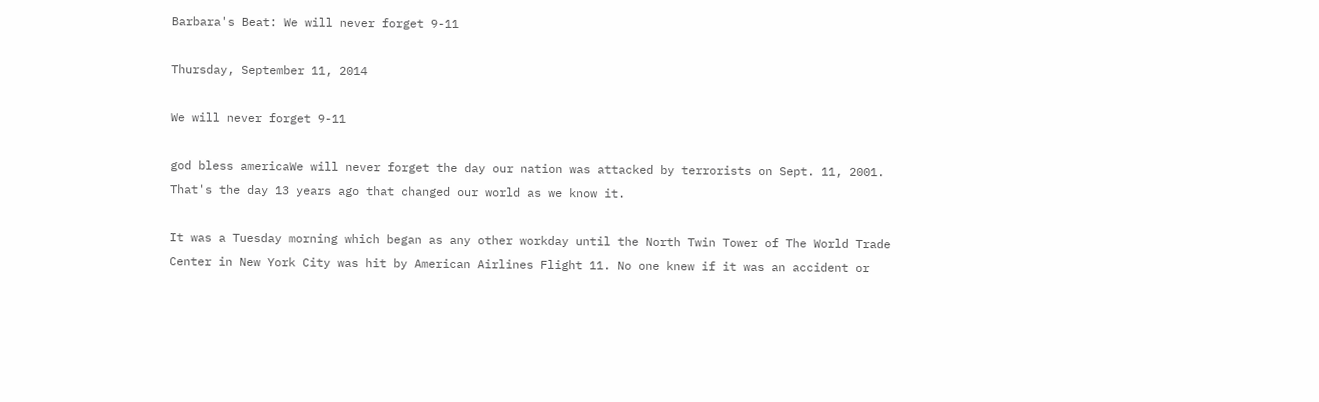Barbara's Beat: We will never forget 9-11

Thursday, September 11, 2014

We will never forget 9-11

god bless americaWe will never forget the day our nation was attacked by terrorists on Sept. 11, 2001. That's the day 13 years ago that changed our world as we know it.

It was a Tuesday morning which began as any other workday until the North Twin Tower of The World Trade Center in New York City was hit by American Airlines Flight 11. No one knew if it was an accident or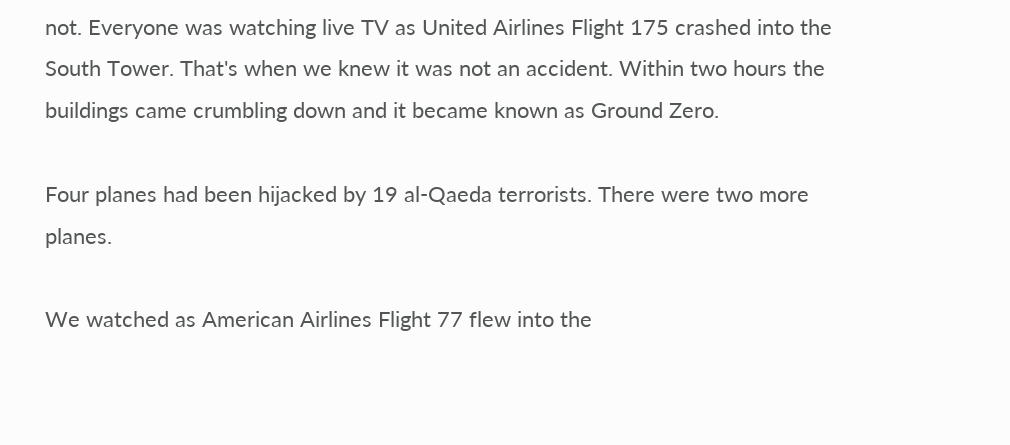not. Everyone was watching live TV as United Airlines Flight 175 crashed into the South Tower. That's when we knew it was not an accident. Within two hours the buildings came crumbling down and it became known as Ground Zero.

Four planes had been hijacked by 19 al-Qaeda terrorists. There were two more planes.

We watched as American Airlines Flight 77 flew into the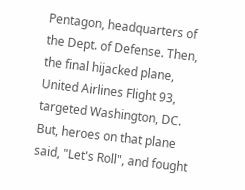Pentagon, headquarters of the Dept. of Defense. Then, the final hijacked plane, United Airlines Flight 93, targeted Washington, DC. But, heroes on that plane said, "Let's Roll", and fought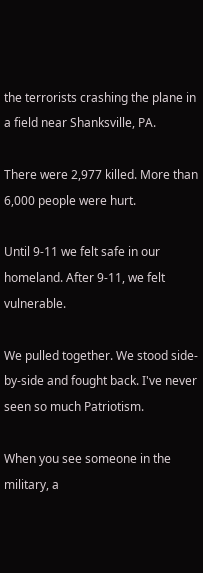the terrorists crashing the plane in a field near Shanksville, PA.

There were 2,977 killed. More than 6,000 people were hurt.

Until 9-11 we felt safe in our homeland. After 9-11, we felt vulnerable.

We pulled together. We stood side-by-side and fought back. I've never seen so much Patriotism.

When you see someone in the military, a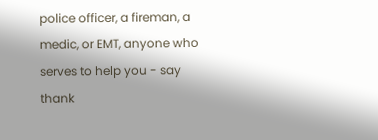police officer, a fireman, a medic, or EMT, anyone who serves to help you - say thank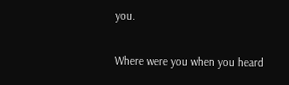you.

Where were you when you heard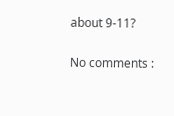about 9-11?

No comments :